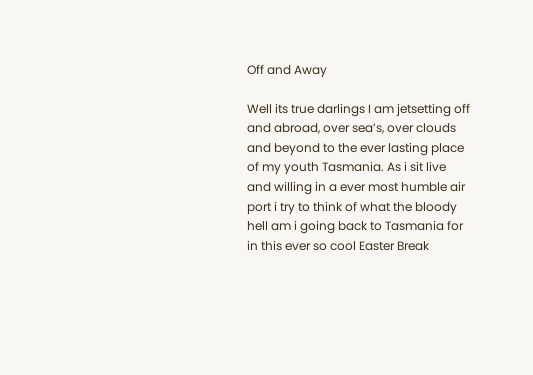Off and Away

Well its true darlings I am jetsetting off and abroad, over sea’s, over clouds and beyond to the ever lasting place of my youth Tasmania. As i sit live and willing in a ever most humble air port i try to think of what the bloody hell am i going back to Tasmania for in this ever so cool Easter Break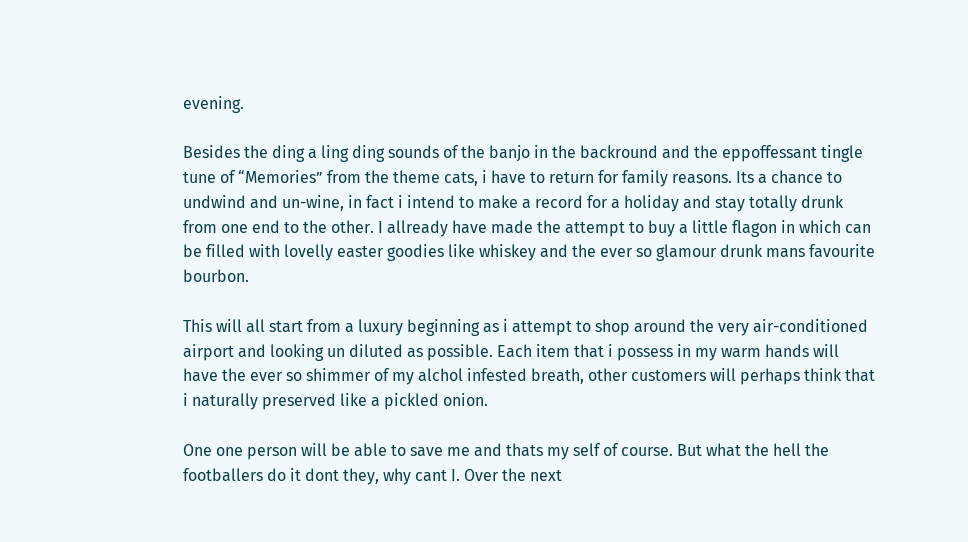evening.

Besides the ding a ling ding sounds of the banjo in the backround and the eppoffessant tingle tune of “Memories” from the theme cats, i have to return for family reasons. Its a chance to undwind and un-wine, in fact i intend to make a record for a holiday and stay totally drunk from one end to the other. I allready have made the attempt to buy a little flagon in which can be filled with lovelly easter goodies like whiskey and the ever so glamour drunk mans favourite bourbon.

This will all start from a luxury beginning as i attempt to shop around the very air-conditioned airport and looking un diluted as possible. Each item that i possess in my warm hands will have the ever so shimmer of my alchol infested breath, other customers will perhaps think that i naturally preserved like a pickled onion.

One one person will be able to save me and thats my self of course. But what the hell the footballers do it dont they, why cant I. Over the next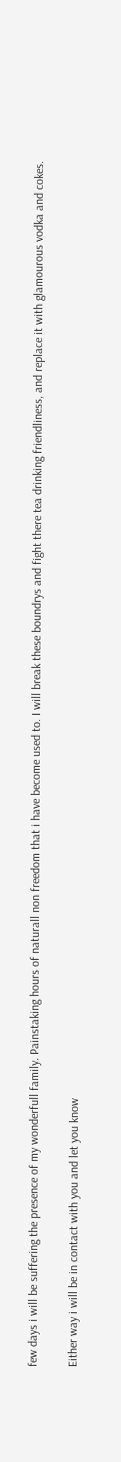few days i will be suffering the presence of my wonderfull family. Painstaking hours of naturall non freedom that i have become used to. I will break these boundrys and fight there tea drinking friendliness, and replace it with glamourous vodka and cokes.

Either way i will be in contact with you and let you know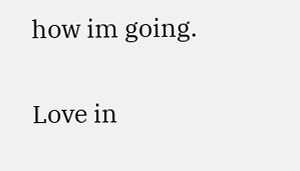how im going.

Love in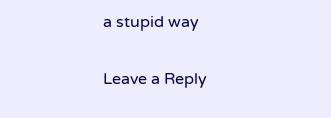a stupid way


Leave a Reply